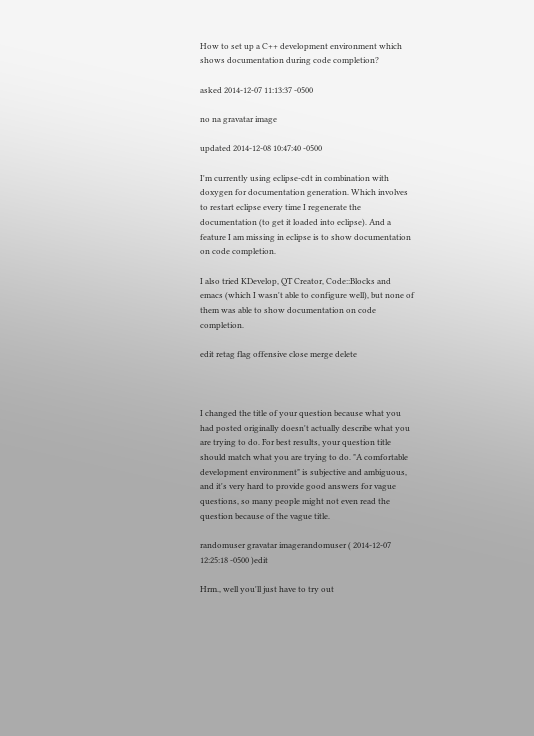How to set up a C++ development environment which shows documentation during code completion?

asked 2014-12-07 11:13:37 -0500

no na gravatar image

updated 2014-12-08 10:47:40 -0500

I'm currently using eclipse-cdt in combination with doxygen for documentation generation. Which involves to restart eclipse every time I regenerate the documentation (to get it loaded into eclipse). And a feature I am missing in eclipse is to show documentation on code completion.

I also tried KDevelop, QT Creator, Code::Blocks and emacs (which I wasn't able to configure well), but none of them was able to show documentation on code completion.

edit retag flag offensive close merge delete



I changed the title of your question because what you had posted originally doesn't actually describe what you are trying to do. For best results, your question title should match what you are trying to do. "A comfortable development environment" is subjective and ambiguous, and it's very hard to provide good answers for vague questions, so many people might not even read the question because of the vague title.

randomuser gravatar imagerandomuser ( 2014-12-07 12:25:18 -0500 )edit

Hrm., well you'll just have to try out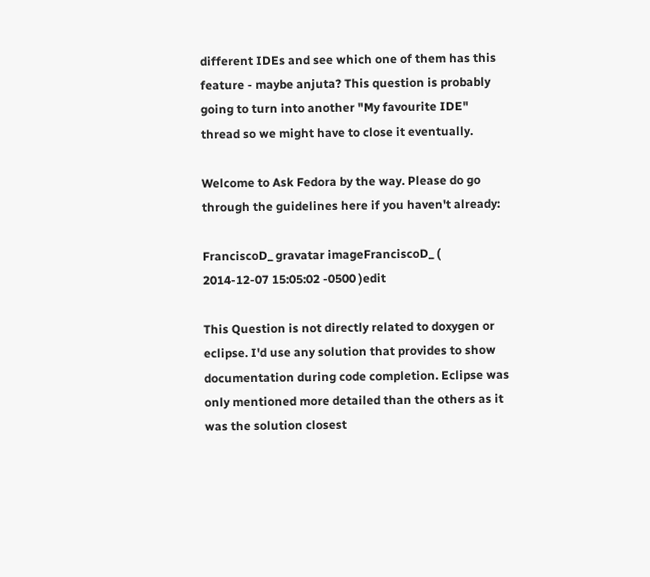different IDEs and see which one of them has this feature - maybe anjuta? This question is probably going to turn into another "My favourite IDE" thread so we might have to close it eventually.

Welcome to Ask Fedora by the way. Please do go through the guidelines here if you haven't already:

FranciscoD_ gravatar imageFranciscoD_ ( 2014-12-07 15:05:02 -0500 )edit

This Question is not directly related to doxygen or eclipse. I'd use any solution that provides to show documentation during code completion. Eclipse was only mentioned more detailed than the others as it was the solution closest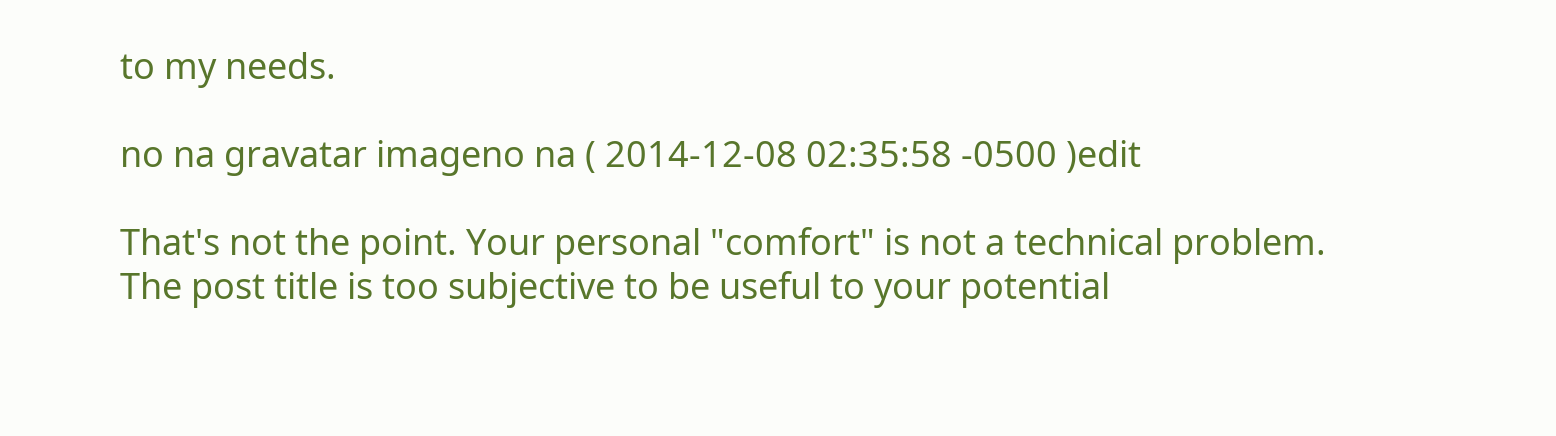to my needs.

no na gravatar imageno na ( 2014-12-08 02:35:58 -0500 )edit

That's not the point. Your personal "comfort" is not a technical problem. The post title is too subjective to be useful to your potential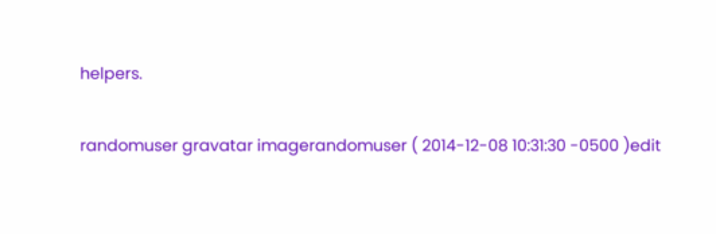helpers.

randomuser gravatar imagerandomuser ( 2014-12-08 10:31:30 -0500 )edit